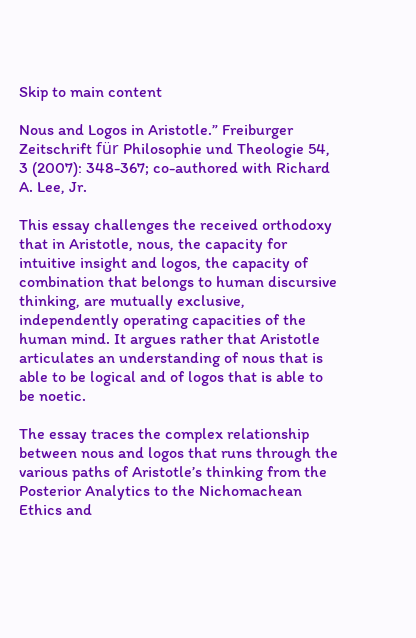Skip to main content

Nous and Logos in Aristotle.” Freiburger Zeitschrift für Philosophie und Theologie 54, 3 (2007): 348-367; co-authored with Richard A. Lee, Jr.

This essay challenges the received orthodoxy that in Aristotle, nous, the capacity for intuitive insight and logos, the capacity of combination that belongs to human discursive thinking, are mutually exclusive, independently operating capacities of the human mind. It argues rather that Aristotle articulates an understanding of nous that is able to be logical and of logos that is able to be noetic.

The essay traces the complex relationship between nous and logos that runs through the various paths of Aristotle’s thinking from the Posterior Analytics to the Nichomachean Ethics and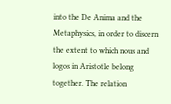into the De Anima and the Metaphysics, in order to discern the extent to which nous and logos in Aristotle belong together. The relation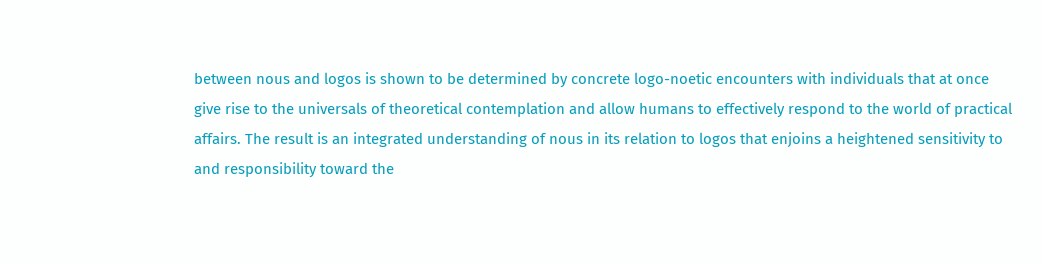between nous and logos is shown to be determined by concrete logo-noetic encounters with individuals that at once give rise to the universals of theoretical contemplation and allow humans to effectively respond to the world of practical affairs. The result is an integrated understanding of nous in its relation to logos that enjoins a heightened sensitivity to and responsibility toward the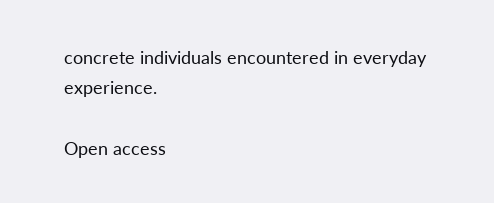concrete individuals encountered in everyday experience.

Open access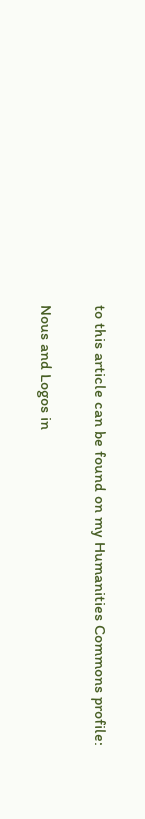to this article can be found on my Humanities Commons profile:

Nous and Logos in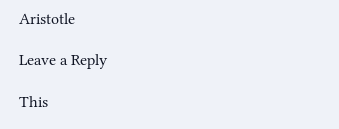Aristotle

Leave a Reply

This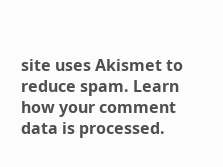site uses Akismet to reduce spam. Learn how your comment data is processed.